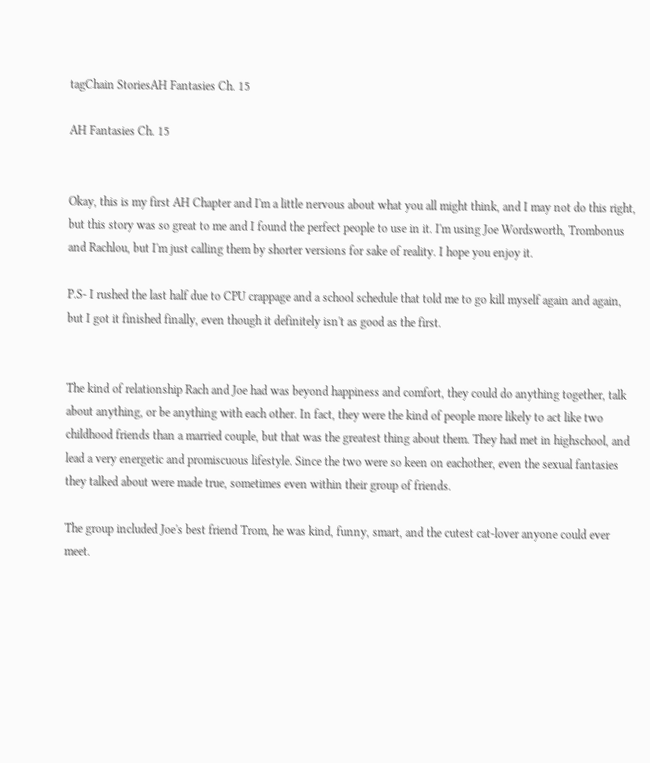tagChain StoriesAH Fantasies Ch. 15

AH Fantasies Ch. 15


Okay, this is my first AH Chapter and I'm a little nervous about what you all might think, and I may not do this right, but this story was so great to me and I found the perfect people to use in it. I'm using Joe Wordsworth, Trombonus and Rachlou, but I'm just calling them by shorter versions for sake of reality. I hope you enjoy it.

P.S- I rushed the last half due to CPU crappage and a school schedule that told me to go kill myself again and again, but I got it finished finally, even though it definitely isn't as good as the first.


The kind of relationship Rach and Joe had was beyond happiness and comfort, they could do anything together, talk about anything, or be anything with each other. In fact, they were the kind of people more likely to act like two childhood friends than a married couple, but that was the greatest thing about them. They had met in highschool, and lead a very energetic and promiscuous lifestyle. Since the two were so keen on eachother, even the sexual fantasies they talked about were made true, sometimes even within their group of friends.

The group included Joe's best friend Trom, he was kind, funny, smart, and the cutest cat-lover anyone could ever meet.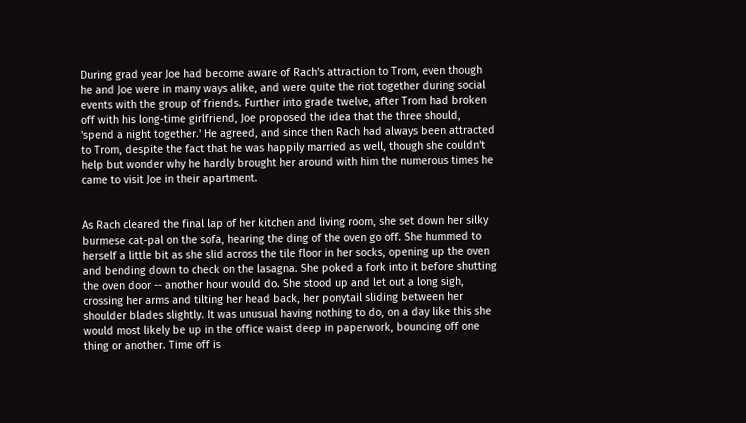During grad year Joe had become aware of Rach's attraction to Trom, even though he and Joe were in many ways alike, and were quite the riot together during social events with the group of friends. Further into grade twelve, after Trom had broken off with his long-time girlfriend, Joe proposed the idea that the three should, 'spend a night together.' He agreed, and since then Rach had always been attracted to Trom, despite the fact that he was happily married as well, though she couldn't help but wonder why he hardly brought her around with him the numerous times he came to visit Joe in their apartment.


As Rach cleared the final lap of her kitchen and living room, she set down her silky burmese cat-pal on the sofa, hearing the ding of the oven go off. She hummed to herself a little bit as she slid across the tile floor in her socks, opening up the oven and bending down to check on the lasagna. She poked a fork into it before shutting the oven door -- another hour would do. She stood up and let out a long sigh, crossing her arms and tilting her head back, her ponytail sliding between her shoulder blades slightly. It was unusual having nothing to do, on a day like this she would most likely be up in the office waist deep in paperwork, bouncing off one thing or another. Time off is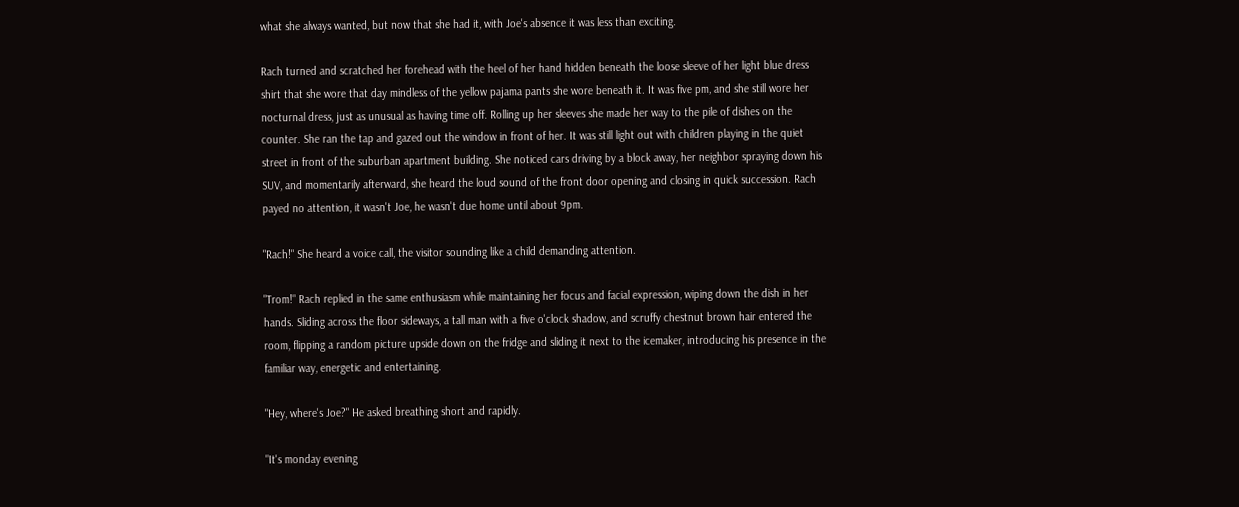what she always wanted, but now that she had it, with Joe's absence it was less than exciting.

Rach turned and scratched her forehead with the heel of her hand hidden beneath the loose sleeve of her light blue dress shirt that she wore that day mindless of the yellow pajama pants she wore beneath it. It was five pm, and she still wore her nocturnal dress, just as unusual as having time off. Rolling up her sleeves she made her way to the pile of dishes on the counter. She ran the tap and gazed out the window in front of her. It was still light out with children playing in the quiet street in front of the suburban apartment building. She noticed cars driving by a block away, her neighbor spraying down his SUV, and momentarily afterward, she heard the loud sound of the front door opening and closing in quick succession. Rach payed no attention, it wasn't Joe, he wasn't due home until about 9pm.

"Rach!" She heard a voice call, the visitor sounding like a child demanding attention.

"Trom!" Rach replied in the same enthusiasm while maintaining her focus and facial expression, wiping down the dish in her hands. Sliding across the floor sideways, a tall man with a five o'clock shadow, and scruffy chestnut brown hair entered the room, flipping a random picture upside down on the fridge and sliding it next to the icemaker, introducing his presence in the familiar way, energetic and entertaining.

"Hey, where's Joe?" He asked breathing short and rapidly.

"It's monday evening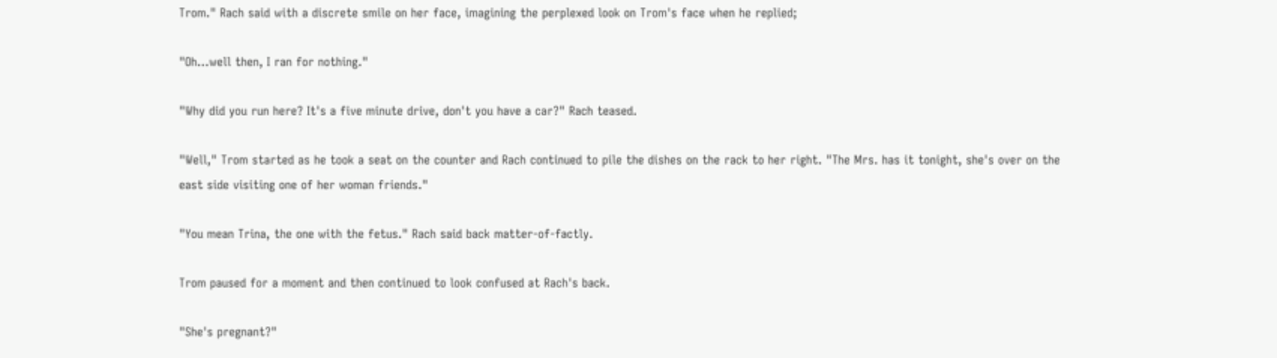Trom." Rach said with a discrete smile on her face, imagining the perplexed look on Trom's face when he replied;

"Oh...well then, I ran for nothing."

"Why did you run here? It's a five minute drive, don't you have a car?" Rach teased.

"Well," Trom started as he took a seat on the counter and Rach continued to pile the dishes on the rack to her right. "The Mrs. has it tonight, she's over on the east side visiting one of her woman friends."

"You mean Trina, the one with the fetus." Rach said back matter-of-factly.

Trom paused for a moment and then continued to look confused at Rach's back.

"She's pregnant?"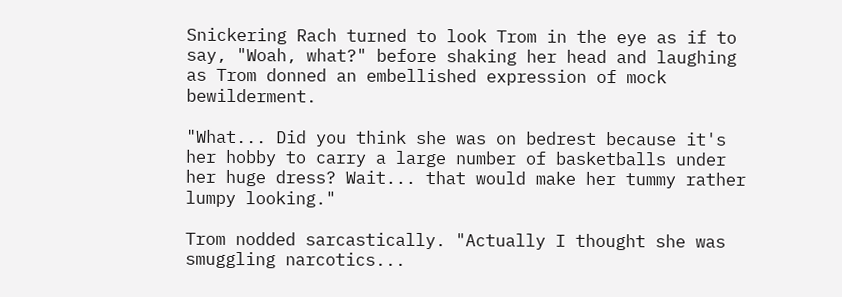Snickering Rach turned to look Trom in the eye as if to say, "Woah, what?" before shaking her head and laughing as Trom donned an embellished expression of mock bewilderment.

"What... Did you think she was on bedrest because it's her hobby to carry a large number of basketballs under her huge dress? Wait... that would make her tummy rather lumpy looking."

Trom nodded sarcastically. "Actually I thought she was smuggling narcotics...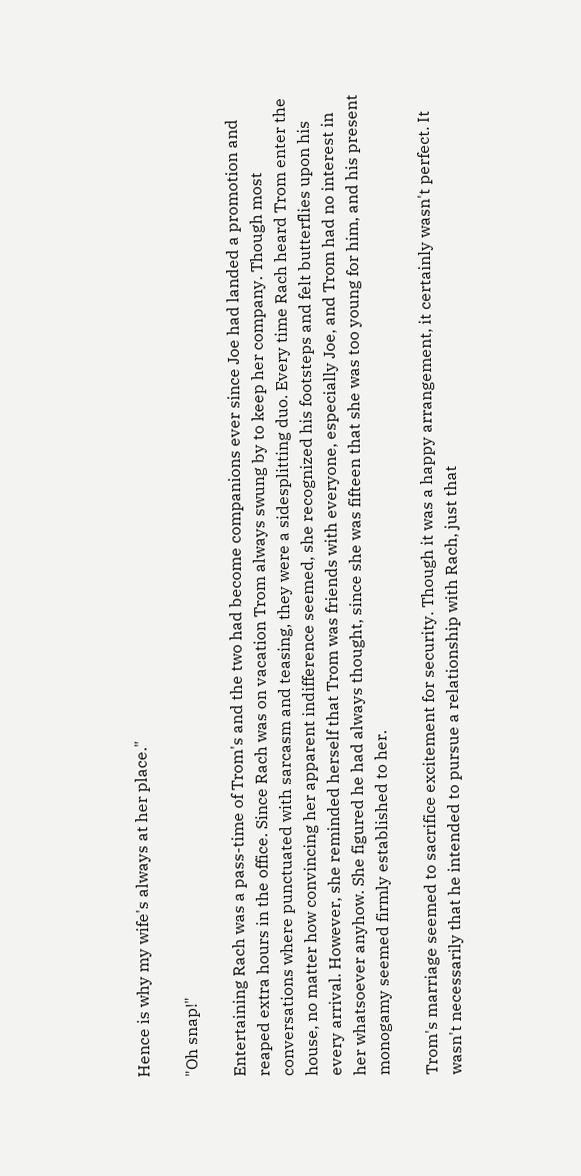Hence is why my wife's always at her place."

"Oh snap!"

Entertaining Rach was a pass-time of Trom's and the two had become companions ever since Joe had landed a promotion and reaped extra hours in the office. Since Rach was on vacation Trom always swung by to keep her company. Though most conversations where punctuated with sarcasm and teasing, they were a sidesplitting duo. Every time Rach heard Trom enter the house, no matter how convincing her apparent indifference seemed, she recognized his footsteps and felt butterflies upon his every arrival. However, she reminded herself that Trom was friends with everyone, especially Joe, and Trom had no interest in her whatsoever anyhow. She figured he had always thought, since she was fifteen that she was too young for him, and his present monogamy seemed firmly established to her.

Trom's marriage seemed to sacrifice excitement for security. Though it was a happy arrangement, it certainly wasn't perfect. It wasn't necessarily that he intended to pursue a relationship with Rach, just that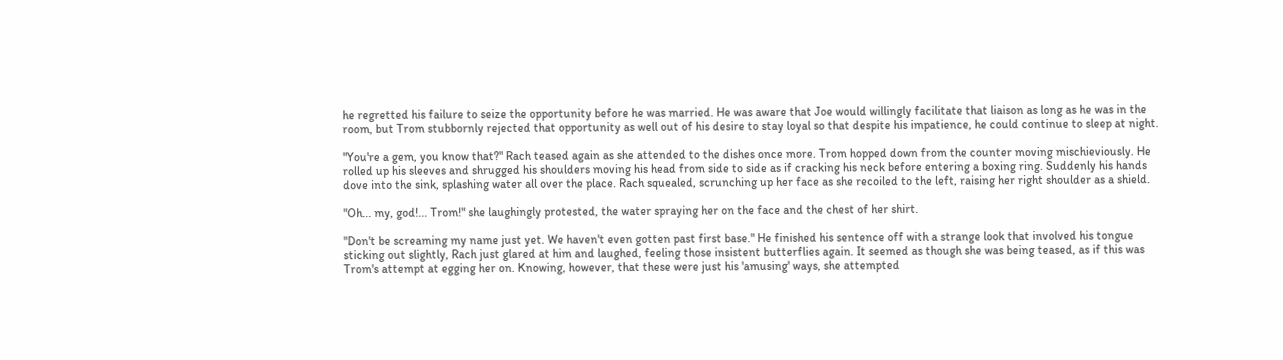he regretted his failure to seize the opportunity before he was married. He was aware that Joe would willingly facilitate that liaison as long as he was in the room, but Trom stubbornly rejected that opportunity as well out of his desire to stay loyal so that despite his impatience, he could continue to sleep at night.

"You're a gem, you know that?" Rach teased again as she attended to the dishes once more. Trom hopped down from the counter moving mischieviously. He rolled up his sleeves and shrugged his shoulders moving his head from side to side as if cracking his neck before entering a boxing ring. Suddenly his hands dove into the sink, splashing water all over the place. Rach squealed, scrunching up her face as she recoiled to the left, raising her right shoulder as a shield.

"Oh... my, god!... Trom!" she laughingly protested, the water spraying her on the face and the chest of her shirt.

"Don't be screaming my name just yet. We haven't even gotten past first base." He finished his sentence off with a strange look that involved his tongue sticking out slightly, Rach just glared at him and laughed, feeling those insistent butterflies again. It seemed as though she was being teased, as if this was Trom's attempt at egging her on. Knowing, however, that these were just his 'amusing' ways, she attempted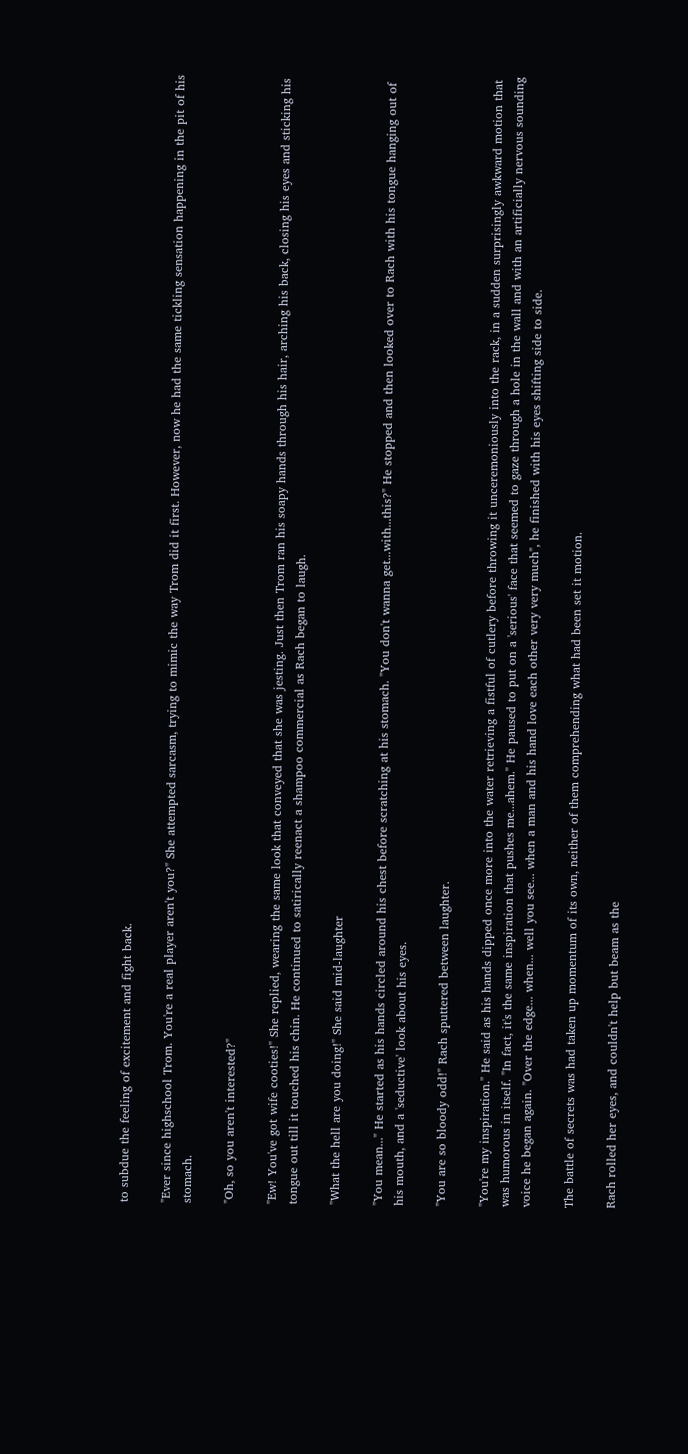to subdue the feeling of excitement and fight back.

"Ever since highschool Trom. You're a real player aren't you?" She attempted sarcasm, trying to mimic the way Trom did it first. However, now he had the same tickling sensation happening in the pit of his stomach.

"Oh, so you aren't interested?"

"Ew! You've got wife cooties!" She replied, wearing the same look that conveyed that she was jesting. Just then Trom ran his soapy hands through his hair, arching his back, closing his eyes and sticking his tongue out till it touched his chin. He continued to satirically reenact a shampoo commercial as Rach began to laugh.

"What the hell are you doing!" She said mid-laughter

"You mean..." He started as his hands circled around his chest before scratching at his stomach. "You don't wanna get...with...this?" He stopped and then looked over to Rach with his tongue hanging out of his mouth, and a 'seductive' look about his eyes.

"You are so bloody odd!" Rach sputtered between laughter.

"You're my inspiration." He said as his hands dipped once more into the water retrieving a fistful of cutlery before throwing it unceremoniously into the rack, in a sudden surprisingly awkward motion that was humorous in itself. "In fact, it's the same inspiration that pushes me...ahem." He paused to put on a 'serious' face that seemed to gaze through a hole in the wall and with an artificially nervous sounding voice he began again. "Over the edge... when... well you see... when a man and his hand love each other very very much", he finished with his eyes shifting side to side.

The battle of secrets was had taken up momentum of its own, neither of them comprehending what had been set it motion.

Rach rolled her eyes, and couldn't help but beam as the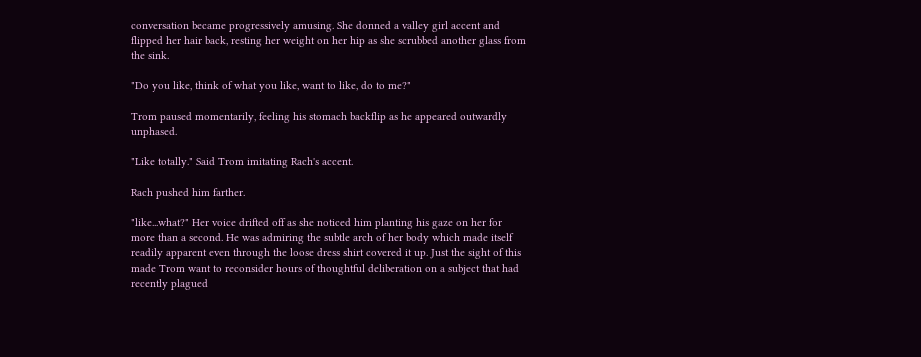conversation became progressively amusing. She donned a valley girl accent and flipped her hair back, resting her weight on her hip as she scrubbed another glass from the sink.

"Do you like, think of what you like, want to like, do to me?"

Trom paused momentarily, feeling his stomach backflip as he appeared outwardly unphased.

"Like totally." Said Trom imitating Rach's accent.

Rach pushed him farther.

"like...what?" Her voice drifted off as she noticed him planting his gaze on her for more than a second. He was admiring the subtle arch of her body which made itself readily apparent even through the loose dress shirt covered it up. Just the sight of this made Trom want to reconsider hours of thoughtful deliberation on a subject that had recently plagued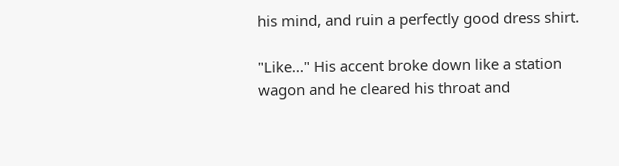his mind, and ruin a perfectly good dress shirt.

"Like..." His accent broke down like a station wagon and he cleared his throat and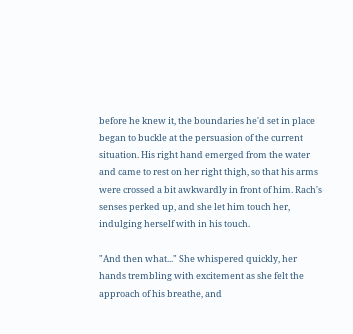before he knew it, the boundaries he'd set in place began to buckle at the persuasion of the current situation. His right hand emerged from the water and came to rest on her right thigh, so that his arms were crossed a bit awkwardly in front of him. Rach's senses perked up, and she let him touch her, indulging herself with in his touch.

"And then what..." She whispered quickly, her hands trembling with excitement as she felt the approach of his breathe, and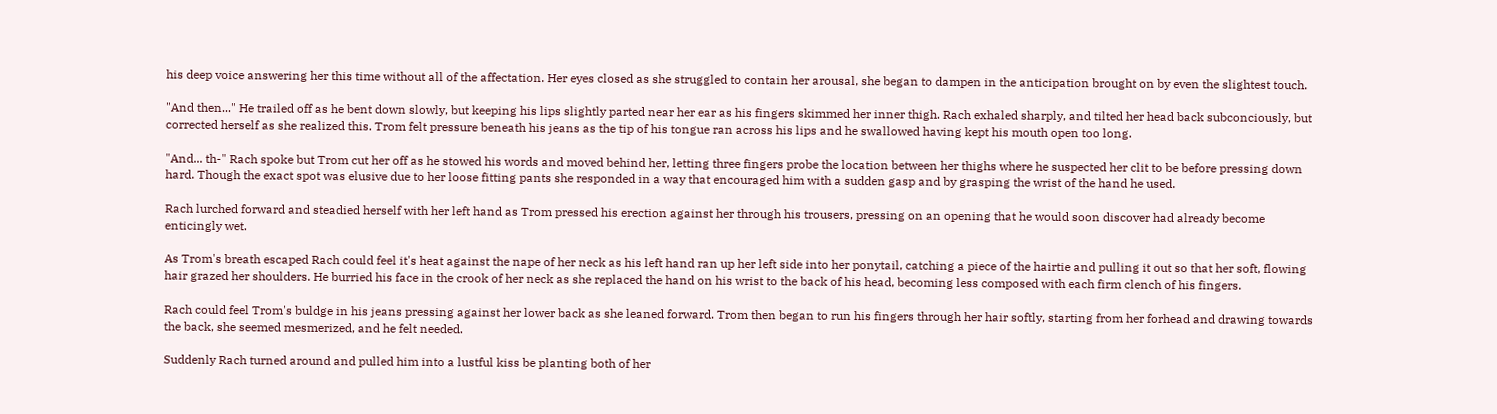his deep voice answering her this time without all of the affectation. Her eyes closed as she struggled to contain her arousal, she began to dampen in the anticipation brought on by even the slightest touch.

"And then..." He trailed off as he bent down slowly, but keeping his lips slightly parted near her ear as his fingers skimmed her inner thigh. Rach exhaled sharply, and tilted her head back subconciously, but corrected herself as she realized this. Trom felt pressure beneath his jeans as the tip of his tongue ran across his lips and he swallowed having kept his mouth open too long.

"And... th-" Rach spoke but Trom cut her off as he stowed his words and moved behind her, letting three fingers probe the location between her thighs where he suspected her clit to be before pressing down hard. Though the exact spot was elusive due to her loose fitting pants she responded in a way that encouraged him with a sudden gasp and by grasping the wrist of the hand he used.

Rach lurched forward and steadied herself with her left hand as Trom pressed his erection against her through his trousers, pressing on an opening that he would soon discover had already become enticingly wet.

As Trom's breath escaped Rach could feel it's heat against the nape of her neck as his left hand ran up her left side into her ponytail, catching a piece of the hairtie and pulling it out so that her soft, flowing hair grazed her shoulders. He burried his face in the crook of her neck as she replaced the hand on his wrist to the back of his head, becoming less composed with each firm clench of his fingers.

Rach could feel Trom's buldge in his jeans pressing against her lower back as she leaned forward. Trom then began to run his fingers through her hair softly, starting from her forhead and drawing towards the back, she seemed mesmerized, and he felt needed.

Suddenly Rach turned around and pulled him into a lustful kiss be planting both of her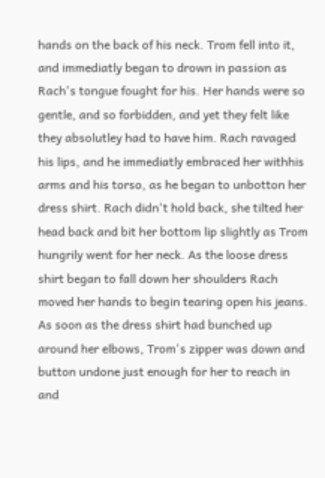hands on the back of his neck. Trom fell into it, and immediatly began to drown in passion as Rach's tongue fought for his. Her hands were so gentle, and so forbidden, and yet they felt like they absolutley had to have him. Rach ravaged his lips, and he immediatly embraced her withhis arms and his torso, as he began to unbotton her dress shirt. Rach didn't hold back, she tilted her head back and bit her bottom lip slightly as Trom hungrily went for her neck. As the loose dress shirt began to fall down her shoulders Rach moved her hands to begin tearing open his jeans. As soon as the dress shirt had bunched up around her elbows, Trom's zipper was down and button undone just enough for her to reach in and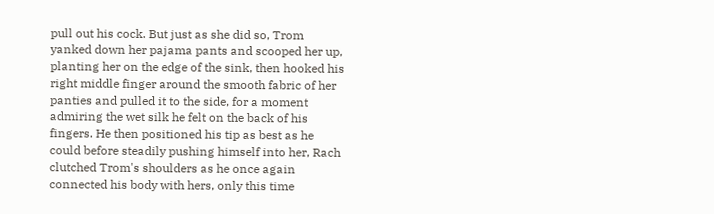pull out his cock. But just as she did so, Trom yanked down her pajama pants and scooped her up, planting her on the edge of the sink, then hooked his right middle finger around the smooth fabric of her panties and pulled it to the side, for a moment admiring the wet silk he felt on the back of his fingers. He then positioned his tip as best as he could before steadily pushing himself into her, Rach clutched Trom's shoulders as he once again connected his body with hers, only this time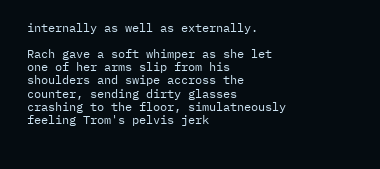internally as well as externally.

Rach gave a soft whimper as she let one of her arms slip from his shoulders and swipe accross the counter, sending dirty glasses crashing to the floor, simulatneously feeling Trom's pelvis jerk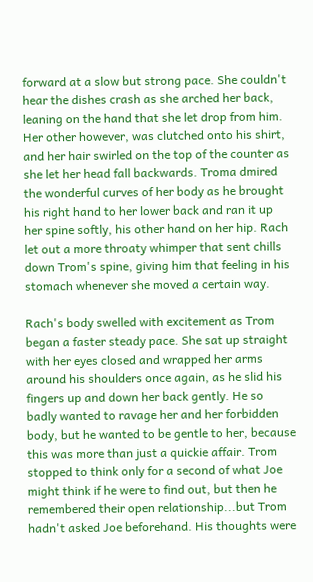forward at a slow but strong pace. She couldn't hear the dishes crash as she arched her back, leaning on the hand that she let drop from him. Her other however, was clutched onto his shirt, and her hair swirled on the top of the counter as she let her head fall backwards. Troma dmired the wonderful curves of her body as he brought his right hand to her lower back and ran it up her spine softly, his other hand on her hip. Rach let out a more throaty whimper that sent chills down Trom's spine, giving him that feeling in his stomach whenever she moved a certain way.

Rach's body swelled with excitement as Trom began a faster steady pace. She sat up straight with her eyes closed and wrapped her arms around his shoulders once again, as he slid his fingers up and down her back gently. He so badly wanted to ravage her and her forbidden body, but he wanted to be gentle to her, because this was more than just a quickie affair. Trom stopped to think only for a second of what Joe might think if he were to find out, but then he remembered their open relationship...but Trom hadn't asked Joe beforehand. His thoughts were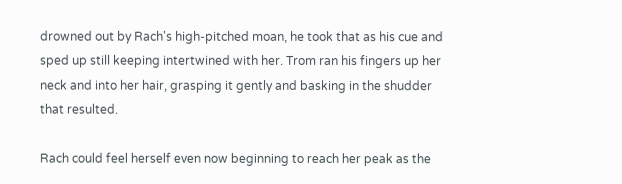drowned out by Rach's high-pitched moan, he took that as his cue and sped up still keeping intertwined with her. Trom ran his fingers up her neck and into her hair, grasping it gently and basking in the shudder that resulted.

Rach could feel herself even now beginning to reach her peak as the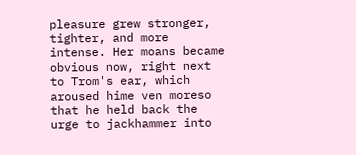pleasure grew stronger, tighter, and more intense. Her moans became obvious now, right next to Trom's ear, which aroused hime ven moreso that he held back the urge to jackhammer into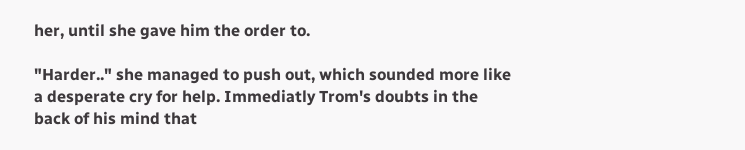her, until she gave him the order to.

"Harder.." she managed to push out, which sounded more like a desperate cry for help. Immediatly Trom's doubts in the back of his mind that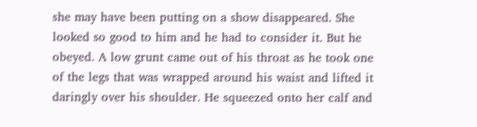she may have been putting on a show disappeared. She looked so good to him and he had to consider it. But he obeyed. A low grunt came out of his throat as he took one of the legs that was wrapped around his waist and lifted it daringly over his shoulder. He squeezed onto her calf and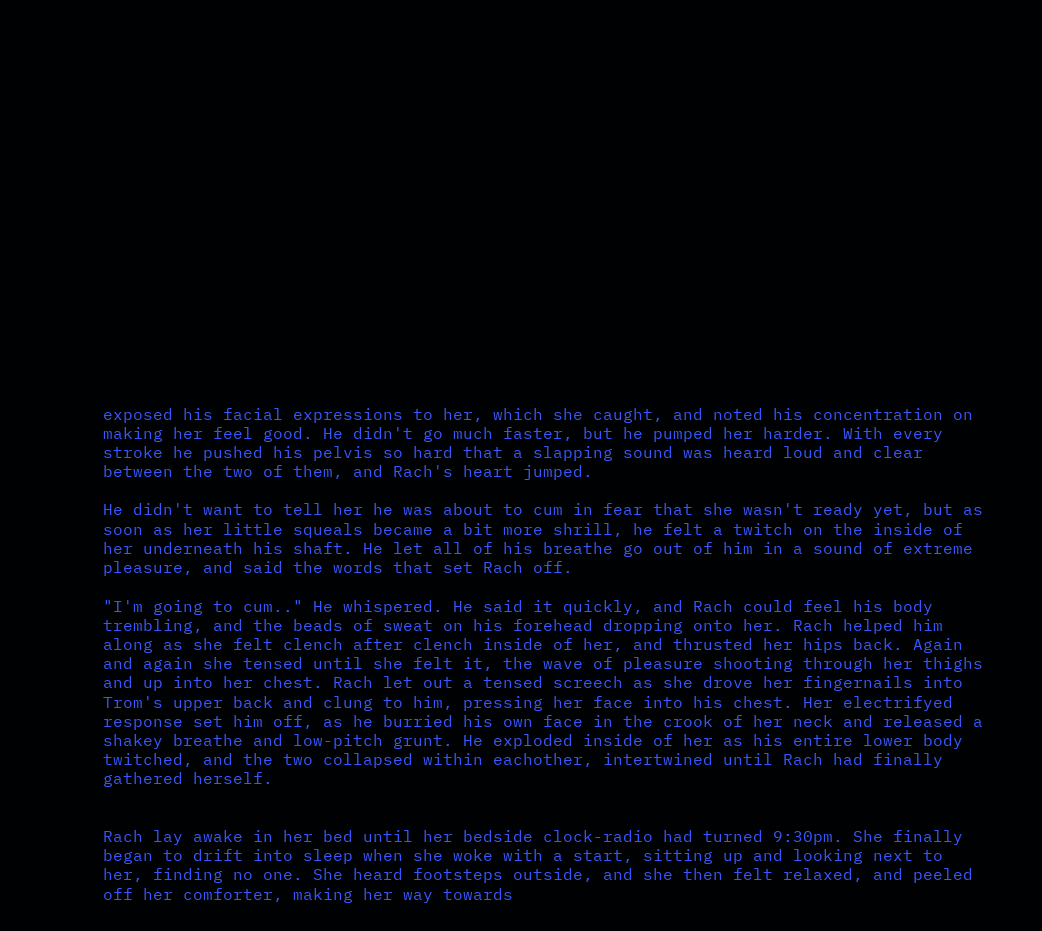exposed his facial expressions to her, which she caught, and noted his concentration on making her feel good. He didn't go much faster, but he pumped her harder. With every stroke he pushed his pelvis so hard that a slapping sound was heard loud and clear between the two of them, and Rach's heart jumped.

He didn't want to tell her he was about to cum in fear that she wasn't ready yet, but as soon as her little squeals became a bit more shrill, he felt a twitch on the inside of her underneath his shaft. He let all of his breathe go out of him in a sound of extreme pleasure, and said the words that set Rach off.

"I'm going to cum.." He whispered. He said it quickly, and Rach could feel his body trembling, and the beads of sweat on his forehead dropping onto her. Rach helped him along as she felt clench after clench inside of her, and thrusted her hips back. Again and again she tensed until she felt it, the wave of pleasure shooting through her thighs and up into her chest. Rach let out a tensed screech as she drove her fingernails into Trom's upper back and clung to him, pressing her face into his chest. Her electrifyed response set him off, as he burried his own face in the crook of her neck and released a shakey breathe and low-pitch grunt. He exploded inside of her as his entire lower body twitched, and the two collapsed within eachother, intertwined until Rach had finally gathered herself.


Rach lay awake in her bed until her bedside clock-radio had turned 9:30pm. She finally began to drift into sleep when she woke with a start, sitting up and looking next to her, finding no one. She heard footsteps outside, and she then felt relaxed, and peeled off her comforter, making her way towards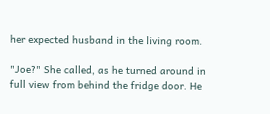her expected husband in the living room.

"Joe?" She called, as he turned around in full view from behind the fridge door. He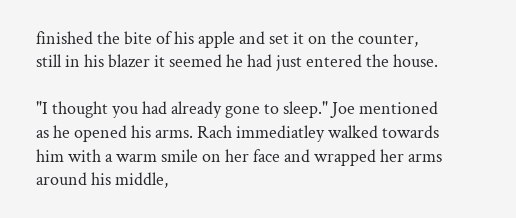finished the bite of his apple and set it on the counter, still in his blazer it seemed he had just entered the house.

"I thought you had already gone to sleep." Joe mentioned as he opened his arms. Rach immediatley walked towards him with a warm smile on her face and wrapped her arms around his middle,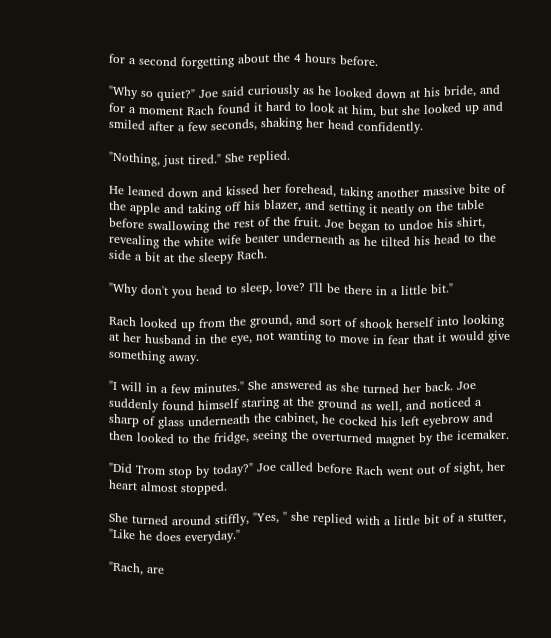for a second forgetting about the 4 hours before.

"Why so quiet?" Joe said curiously as he looked down at his bride, and for a moment Rach found it hard to look at him, but she looked up and smiled after a few seconds, shaking her head confidently.

"Nothing, just tired." She replied.

He leaned down and kissed her forehead, taking another massive bite of the apple and taking off his blazer, and setting it neatly on the table before swallowing the rest of the fruit. Joe began to undoe his shirt, revealing the white wife beater underneath as he tilted his head to the side a bit at the sleepy Rach.

"Why don't you head to sleep, love? I'll be there in a little bit."

Rach looked up from the ground, and sort of shook herself into looking at her husband in the eye, not wanting to move in fear that it would give something away.

"I will in a few minutes." She answered as she turned her back. Joe suddenly found himself staring at the ground as well, and noticed a sharp of glass underneath the cabinet, he cocked his left eyebrow and then looked to the fridge, seeing the overturned magnet by the icemaker.

"Did Trom stop by today?" Joe called before Rach went out of sight, her heart almost stopped.

She turned around stiffly, "Yes, " she replied with a little bit of a stutter, "Like he does everyday."

"Rach, are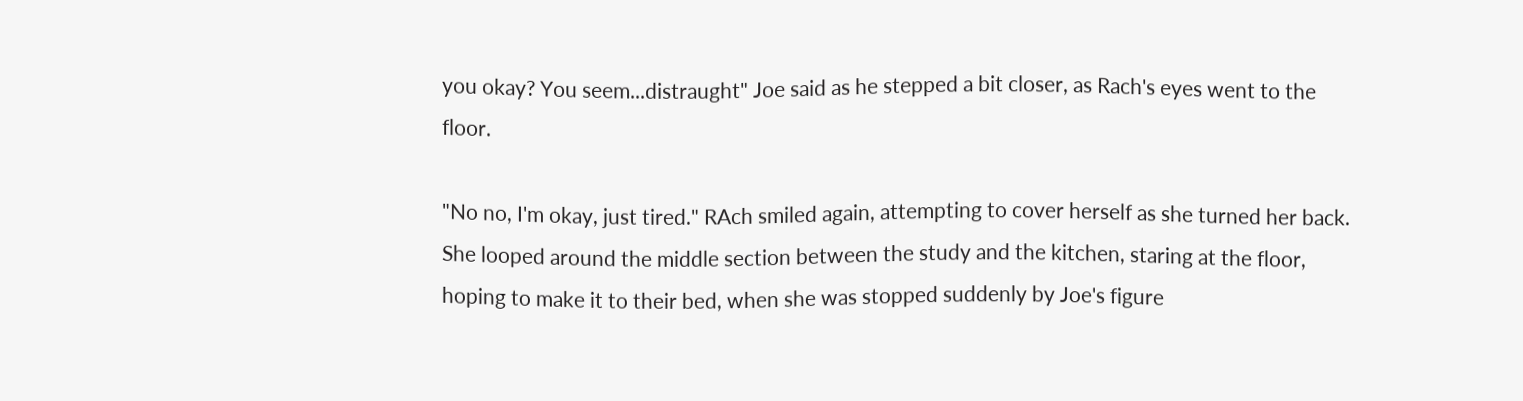you okay? You seem...distraught" Joe said as he stepped a bit closer, as Rach's eyes went to the floor.

"No no, I'm okay, just tired." RAch smiled again, attempting to cover herself as she turned her back. She looped around the middle section between the study and the kitchen, staring at the floor, hoping to make it to their bed, when she was stopped suddenly by Joe's figure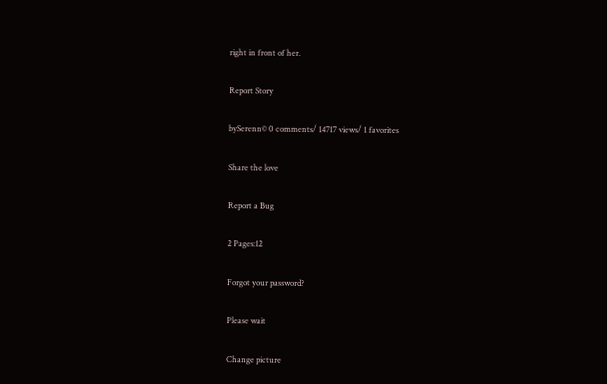right in front of her.

Report Story

bySerenn© 0 comments/ 14717 views/ 1 favorites

Share the love

Report a Bug

2 Pages:12

Forgot your password?

Please wait

Change picture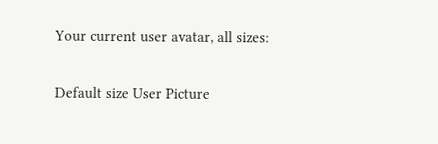Your current user avatar, all sizes:

Default size User Picture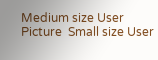Medium size User Picture  Small size User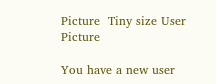Picture  Tiny size User Picture

You have a new user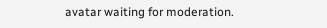avatar waiting for moderation.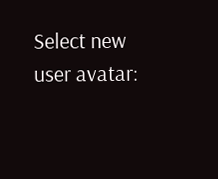Select new user avatar: